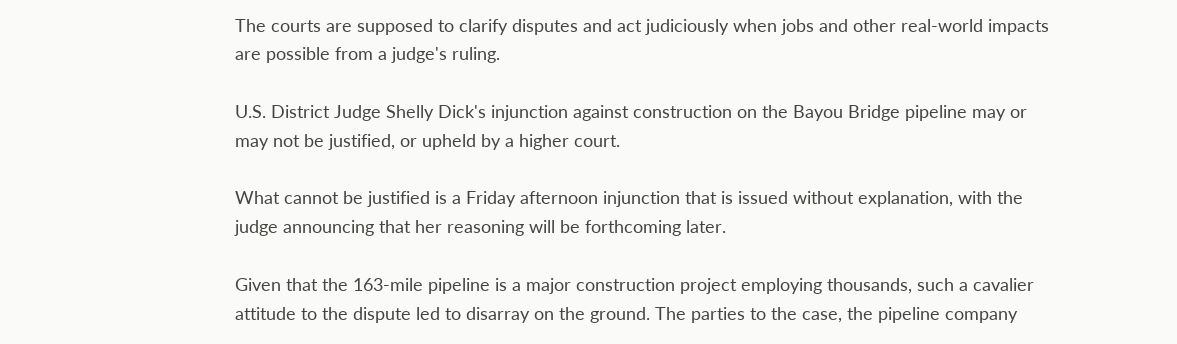The courts are supposed to clarify disputes and act judiciously when jobs and other real-world impacts are possible from a judge's ruling.

U.S. District Judge Shelly Dick's injunction against construction on the Bayou Bridge pipeline may or may not be justified, or upheld by a higher court.

What cannot be justified is a Friday afternoon injunction that is issued without explanation, with the judge announcing that her reasoning will be forthcoming later.

Given that the 163-mile pipeline is a major construction project employing thousands, such a cavalier attitude to the dispute led to disarray on the ground. The parties to the case, the pipeline company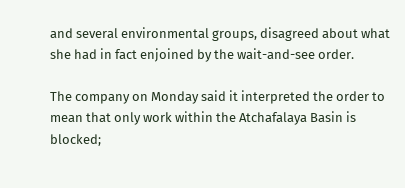and several environmental groups, disagreed about what she had in fact enjoined by the wait-and-see order.

The company on Monday said it interpreted the order to mean that only work within the Atchafalaya Basin is blocked;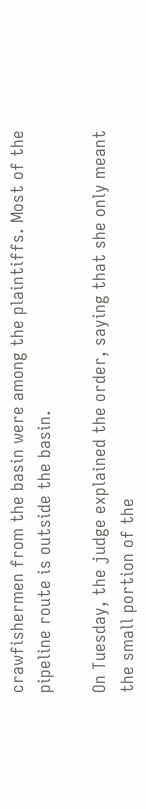crawfishermen from the basin were among the plaintiffs. Most of the pipeline route is outside the basin.

On Tuesday, the judge explained the order, saying that she only meant the small portion of the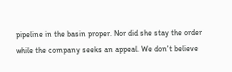pipeline in the basin proper. Nor did she stay the order while the company seeks an appeal. We don't believe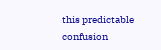this predictable confusion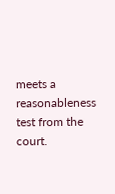meets a reasonableness test from the court.